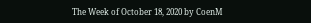The Week of October 18, 2020 by CoenM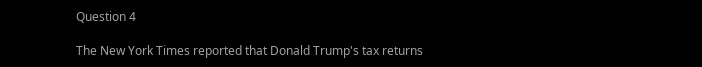Question 4

The New York Times reported that Donald Trump's tax returns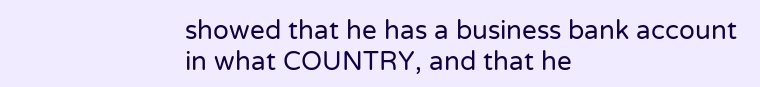showed that he has a business bank account in what COUNTRY, and that he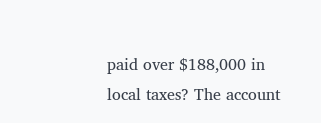paid over $188,000 in local taxes? The account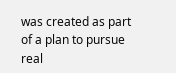was created as part of a plan to pursue real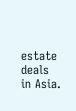estate deals in Asia.